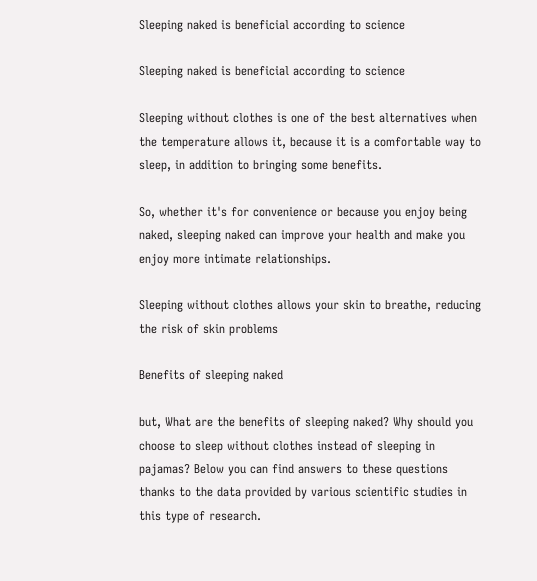Sleeping naked is beneficial according to science

Sleeping naked is beneficial according to science

Sleeping without clothes is one of the best alternatives when the temperature allows it, because it is a comfortable way to sleep, in addition to bringing some benefits.

So, whether it's for convenience or because you enjoy being naked, sleeping naked can improve your health and make you enjoy more intimate relationships.

Sleeping without clothes allows your skin to breathe, reducing the risk of skin problems

Benefits of sleeping naked

but, What are the benefits of sleeping naked? Why should you choose to sleep without clothes instead of sleeping in pajamas? Below you can find answers to these questions thanks to the data provided by various scientific studies in this type of research.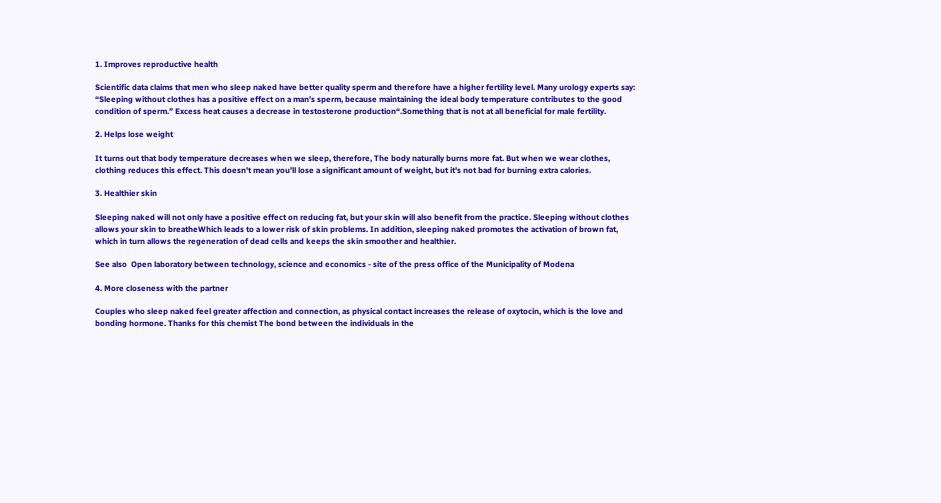1. Improves reproductive health

Scientific data claims that men who sleep naked have better quality sperm and therefore have a higher fertility level. Many urology experts say: “Sleeping without clothes has a positive effect on a man’s sperm, because maintaining the ideal body temperature contributes to the good condition of sperm.” Excess heat causes a decrease in testosterone production“.Something that is not at all beneficial for male fertility.

2. Helps lose weight

It turns out that body temperature decreases when we sleep, therefore, The body naturally burns more fat. But when we wear clothes, clothing reduces this effect. This doesn't mean you'll lose a significant amount of weight, but it's not bad for burning extra calories.

3. Healthier skin

Sleeping naked will not only have a positive effect on reducing fat, but your skin will also benefit from the practice. Sleeping without clothes allows your skin to breatheWhich leads to a lower risk of skin problems. In addition, sleeping naked promotes the activation of brown fat, which in turn allows the regeneration of dead cells and keeps the skin smoother and healthier.

See also  Open laboratory between technology, science and economics - site of the press office of the Municipality of Modena

4. More closeness with the partner

Couples who sleep naked feel greater affection and connection, as physical contact increases the release of oxytocin, which is the love and bonding hormone. Thanks for this chemist The bond between the individuals in the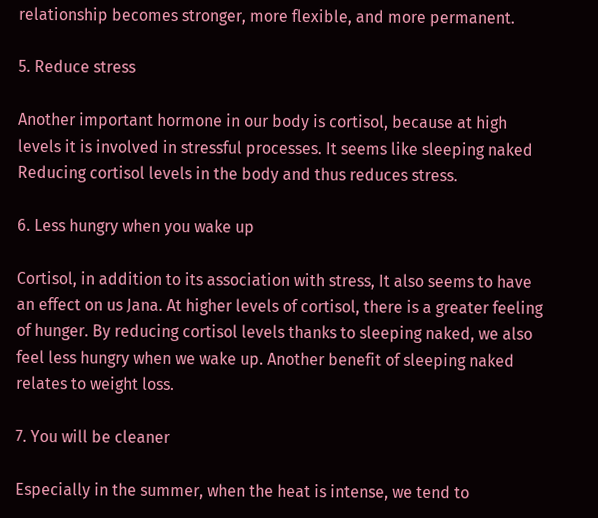relationship becomes stronger, more flexible, and more permanent.

5. Reduce stress

Another important hormone in our body is cortisol, because at high levels it is involved in stressful processes. It seems like sleeping naked Reducing cortisol levels in the body and thus reduces stress.

6. Less hungry when you wake up

Cortisol, in addition to its association with stress, It also seems to have an effect on us Jana. At higher levels of cortisol, there is a greater feeling of hunger. By reducing cortisol levels thanks to sleeping naked, we also feel less hungry when we wake up. Another benefit of sleeping naked relates to weight loss.

7. You will be cleaner

Especially in the summer, when the heat is intense, we tend to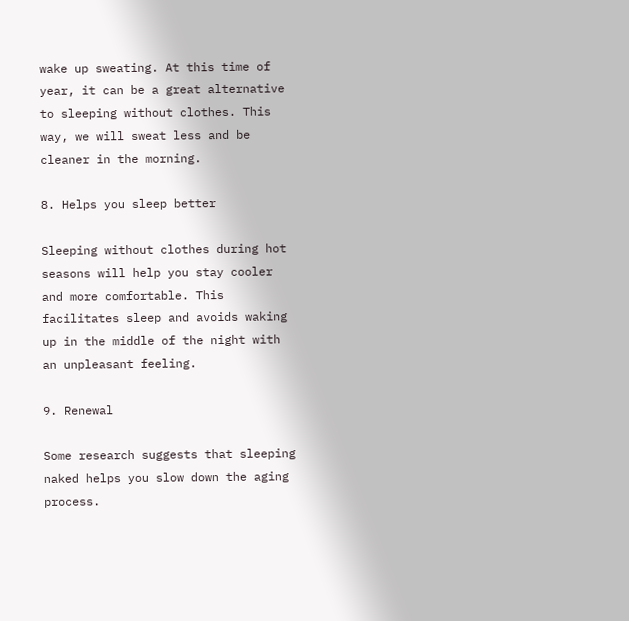wake up sweating. At this time of year, it can be a great alternative to sleeping without clothes. This way, we will sweat less and be cleaner in the morning.

8. Helps you sleep better

Sleeping without clothes during hot seasons will help you stay cooler and more comfortable. This facilitates sleep and avoids waking up in the middle of the night with an unpleasant feeling.

9. Renewal

Some research suggests that sleeping naked helps you slow down the aging process.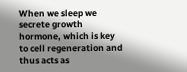When we sleep we secrete growth hormone, which is key to cell regeneration and thus acts as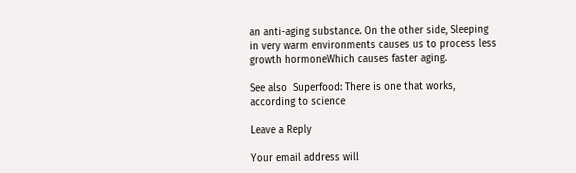an anti-aging substance. On the other side, Sleeping in very warm environments causes us to process less growth hormoneWhich causes faster aging.

See also  Superfood: There is one that works, according to science

Leave a Reply

Your email address will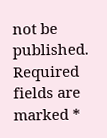not be published. Required fields are marked *